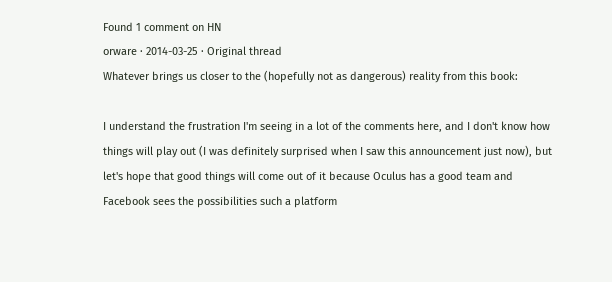Found 1 comment on HN
orware · 2014-03-25 · Original thread
Whatever brings us closer to the (hopefully not as dangerous) reality from this book:

I understand the frustration I'm seeing in a lot of the comments here, and I don't know how things will play out (I was definitely surprised when I saw this announcement just now), but let's hope that good things will come out of it because Oculus has a good team and Facebook sees the possibilities such a platform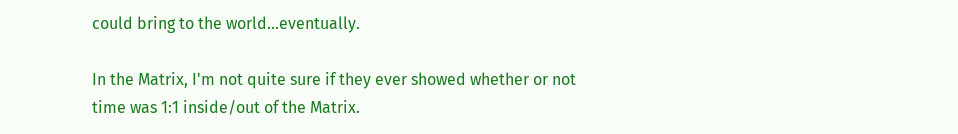could bring to the world...eventually.

In the Matrix, I'm not quite sure if they ever showed whether or not time was 1:1 inside/out of the Matrix.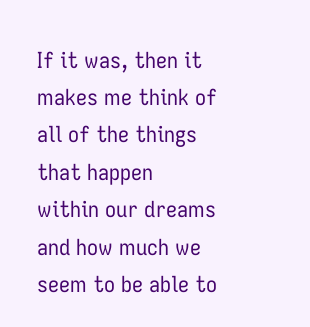If it was, then it makes me think of all of the things that happen within our dreams and how much we seem to be able to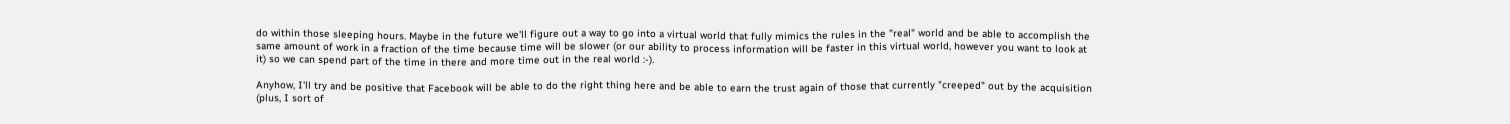do within those sleeping hours. Maybe in the future we'll figure out a way to go into a virtual world that fully mimics the rules in the "real" world and be able to accomplish the same amount of work in a fraction of the time because time will be slower (or our ability to process information will be faster in this virtual world, however you want to look at it) so we can spend part of the time in there and more time out in the real world :-).

Anyhow, I'll try and be positive that Facebook will be able to do the right thing here and be able to earn the trust again of those that currently "creeped" out by the acquisition (plus, I sort of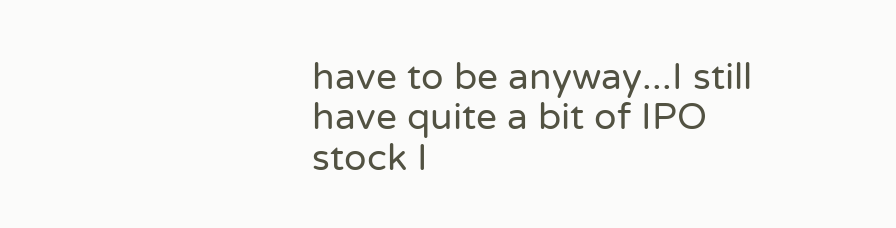have to be anyway...I still have quite a bit of IPO stock I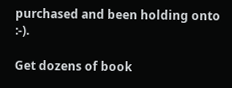purchased and been holding onto :-).

Get dozens of book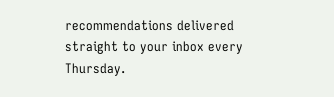recommendations delivered straight to your inbox every Thursday.